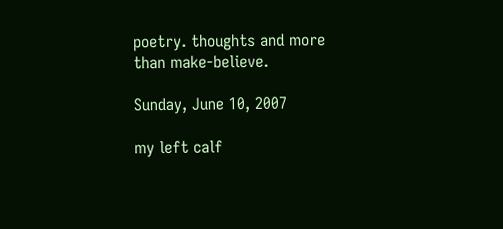poetry. thoughts and more than make-believe.

Sunday, June 10, 2007

my left calf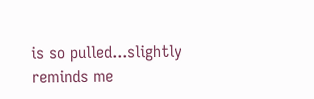is so pulled...slightly reminds me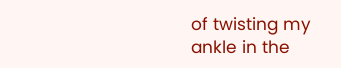of twisting my ankle in the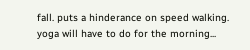fall. puts a hinderance on speed walking. yoga will have to do for the morning...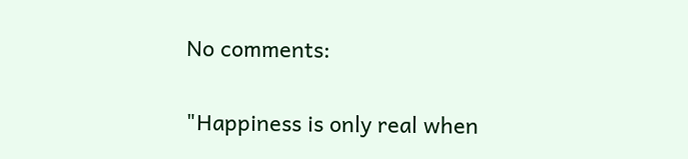No comments:

"Happiness is only real when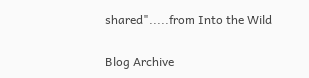shared".....from Into the Wild

Blog Archive